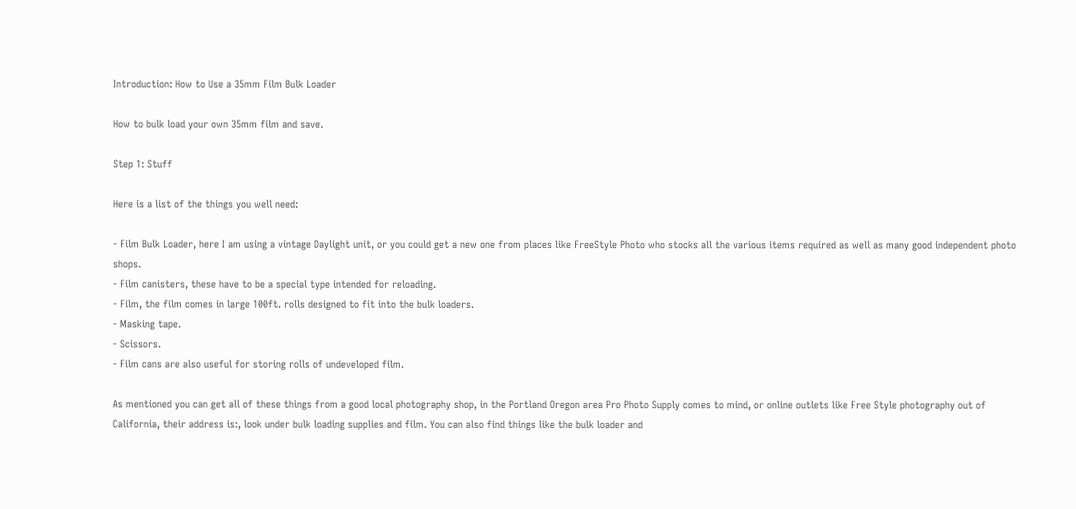Introduction: How to Use a 35mm Film Bulk Loader

How to bulk load your own 35mm film and save.

Step 1: Stuff

Here is a list of the things you well need:

- Film Bulk Loader, here I am using a vintage Daylight unit, or you could get a new one from places like FreeStyle Photo who stocks all the various items required as well as many good independent photo shops.
- Film canisters, these have to be a special type intended for reloading.
- Film, the film comes in large 100ft. rolls designed to fit into the bulk loaders.
- Masking tape.
- Scissors.
- Film cans are also useful for storing rolls of undeveloped film.

As mentioned you can get all of these things from a good local photography shop, in the Portland Oregon area Pro Photo Supply comes to mind, or online outlets like Free Style photography out of California, their address is:, look under bulk loading supplies and film. You can also find things like the bulk loader and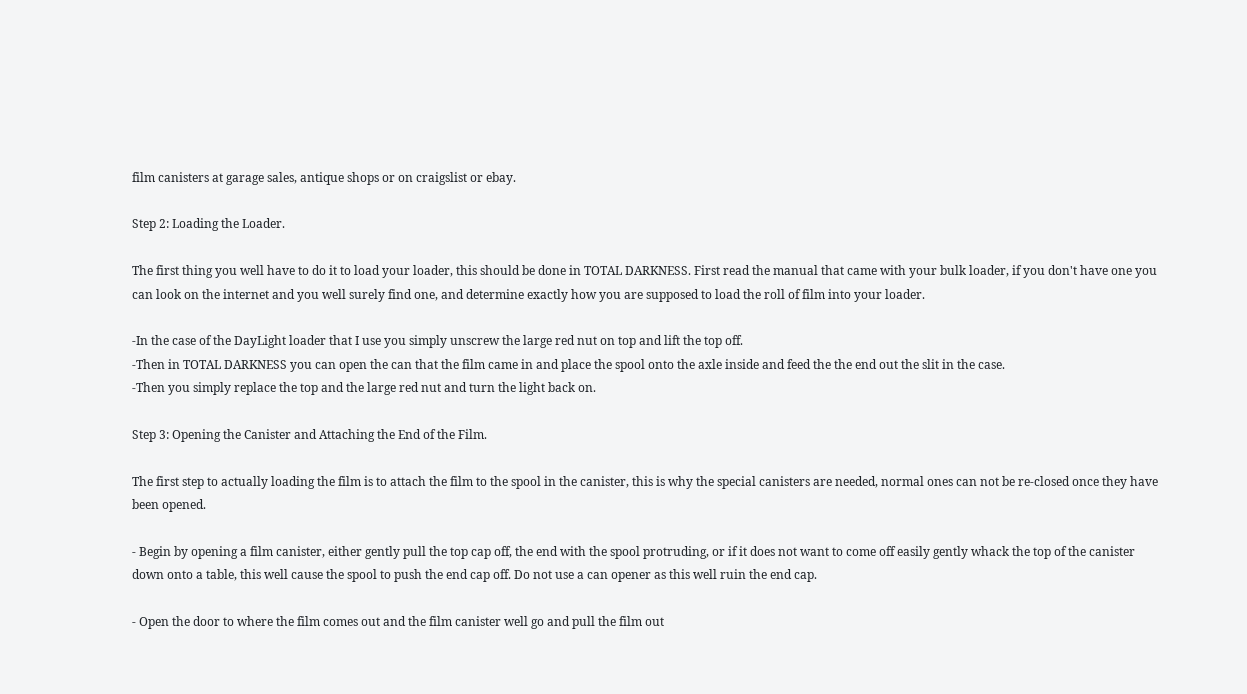film canisters at garage sales, antique shops or on craigslist or ebay.

Step 2: Loading the Loader.

The first thing you well have to do it to load your loader, this should be done in TOTAL DARKNESS. First read the manual that came with your bulk loader, if you don't have one you can look on the internet and you well surely find one, and determine exactly how you are supposed to load the roll of film into your loader.

-In the case of the DayLight loader that I use you simply unscrew the large red nut on top and lift the top off.
-Then in TOTAL DARKNESS you can open the can that the film came in and place the spool onto the axle inside and feed the the end out the slit in the case.
-Then you simply replace the top and the large red nut and turn the light back on.

Step 3: Opening the Canister and Attaching the End of the Film.

The first step to actually loading the film is to attach the film to the spool in the canister, this is why the special canisters are needed, normal ones can not be re-closed once they have been opened.

- Begin by opening a film canister, either gently pull the top cap off, the end with the spool protruding, or if it does not want to come off easily gently whack the top of the canister down onto a table, this well cause the spool to push the end cap off. Do not use a can opener as this well ruin the end cap.

- Open the door to where the film comes out and the film canister well go and pull the film out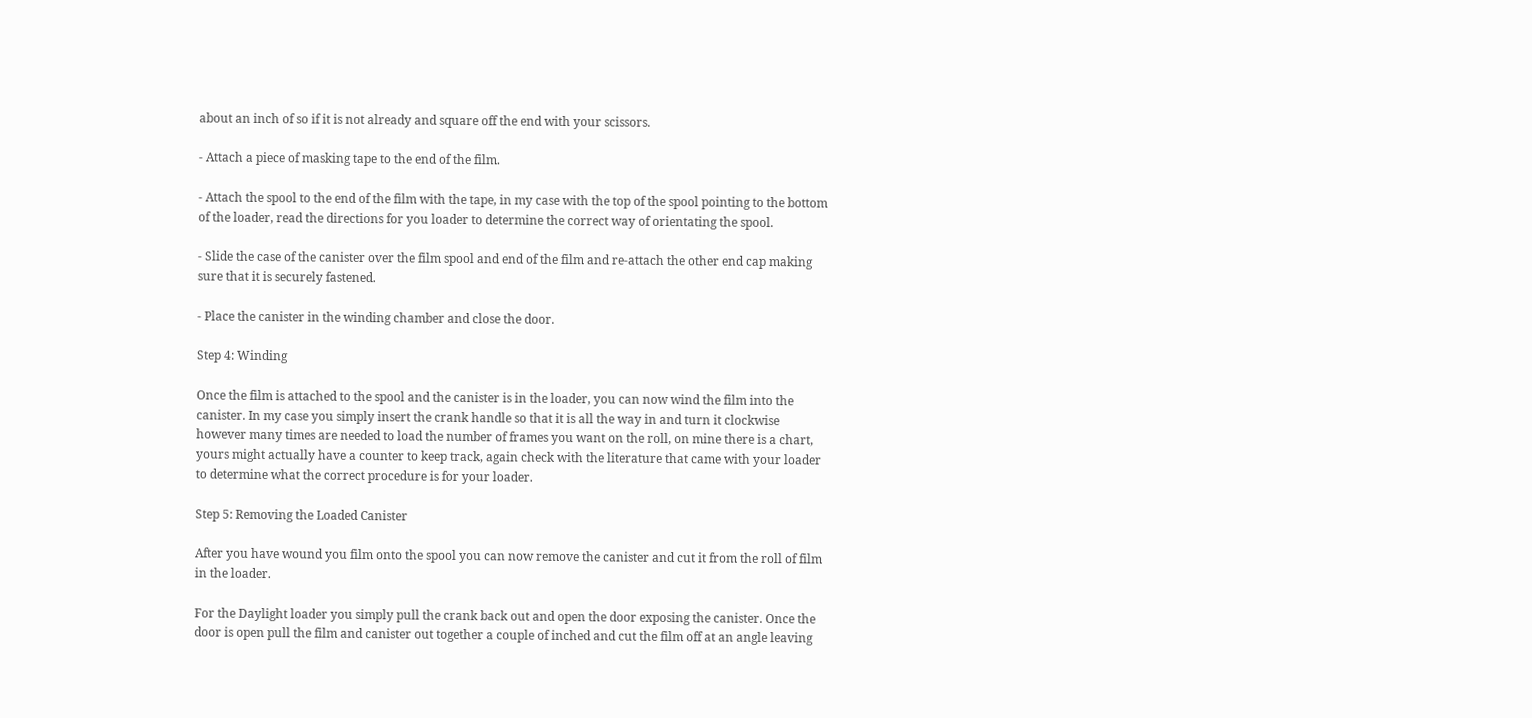about an inch of so if it is not already and square off the end with your scissors.

- Attach a piece of masking tape to the end of the film.

- Attach the spool to the end of the film with the tape, in my case with the top of the spool pointing to the bottom of the loader, read the directions for you loader to determine the correct way of orientating the spool.

- Slide the case of the canister over the film spool and end of the film and re-attach the other end cap making sure that it is securely fastened.

- Place the canister in the winding chamber and close the door.

Step 4: Winding

Once the film is attached to the spool and the canister is in the loader, you can now wind the film into the canister. In my case you simply insert the crank handle so that it is all the way in and turn it clockwise however many times are needed to load the number of frames you want on the roll, on mine there is a chart, yours might actually have a counter to keep track, again check with the literature that came with your loader to determine what the correct procedure is for your loader.

Step 5: Removing the Loaded Canister

After you have wound you film onto the spool you can now remove the canister and cut it from the roll of film in the loader.

For the Daylight loader you simply pull the crank back out and open the door exposing the canister. Once the door is open pull the film and canister out together a couple of inched and cut the film off at an angle leaving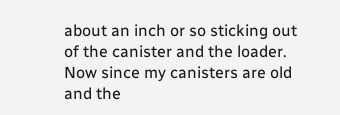about an inch or so sticking out of the canister and the loader. Now since my canisters are old and the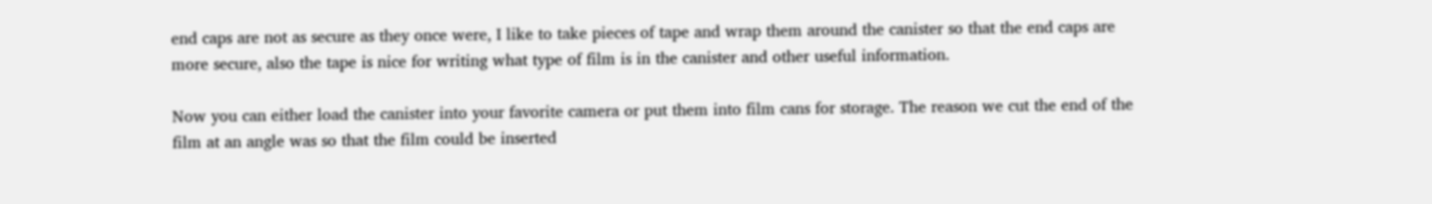end caps are not as secure as they once were, I like to take pieces of tape and wrap them around the canister so that the end caps are more secure, also the tape is nice for writing what type of film is in the canister and other useful information.

Now you can either load the canister into your favorite camera or put them into film cans for storage. The reason we cut the end of the film at an angle was so that the film could be inserted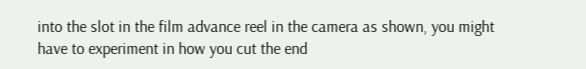into the slot in the film advance reel in the camera as shown, you might have to experiment in how you cut the end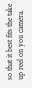so that it best fits the take up reel on you camera.